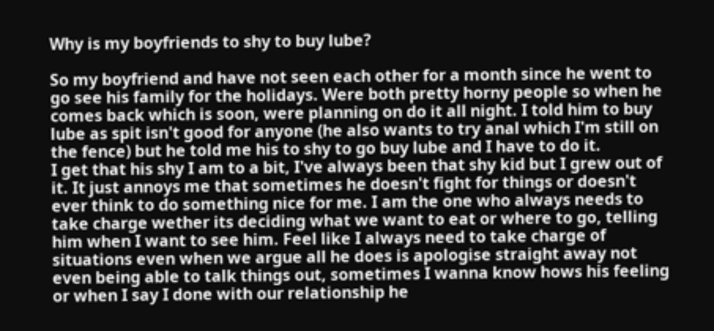Why is my boyfriends to shy to buy lube?

So my boyfriend and have not seen each other for a month since he went to go see his family for the holidays. Were both pretty horny people so when he comes back which is soon, were planning on do it all night. I told him to buy lube as spit isn't good for anyone (he also wants to try anal which I'm still on the fence) but he told me his to shy to go buy lube and I have to do it.
I get that his shy I am to a bit, I've always been that shy kid but I grew out of it. It just annoys me that sometimes he doesn't fight for things or doesn't ever think to do something nice for me. I am the one who always needs to take charge wether its deciding what we want to eat or where to go, telling him when I want to see him. Feel like I always need to take charge of situations even when we argue all he does is apologise straight away not even being able to talk things out, sometimes I wanna know hows his feeling or when I say I done with our relationship he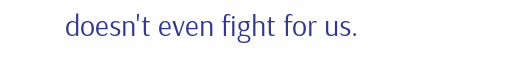doesn't even fight for us.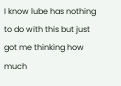I know lube has nothing to do with this but just got me thinking how much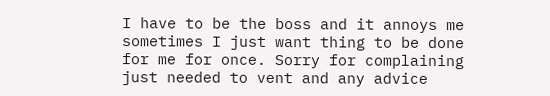I have to be the boss and it annoys me sometimes I just want thing to be done for me for once. Sorry for complaining just needed to vent and any advice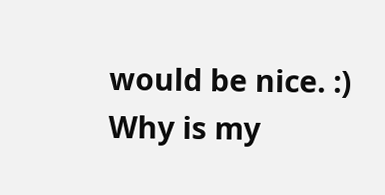would be nice. :)
Why is my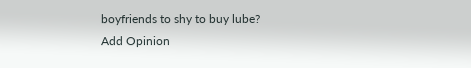boyfriends to shy to buy lube?
Add Opinion